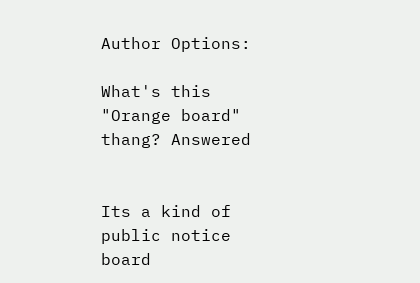Author Options:

What's this "Orange board" thang? Answered


Its a kind of public notice board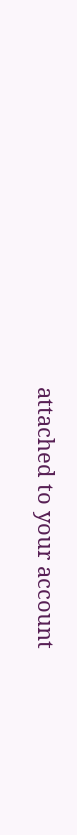attached to your account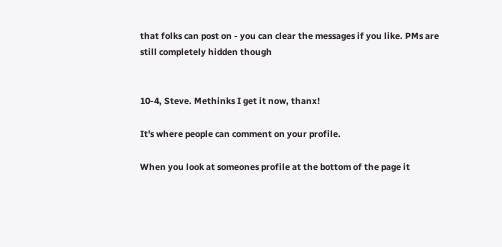that folks can post on - you can clear the messages if you like. PMs are still completely hidden though


10-4, Steve. Methinks I get it now, thanx!

It's where people can comment on your profile.

When you look at someones profile at the bottom of the page it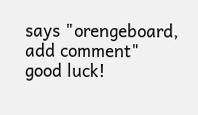says "orengeboard, add comment" good luck!